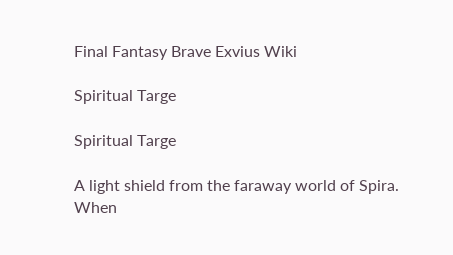Final Fantasy Brave Exvius Wiki

Spiritual Targe

Spiritual Targe

A light shield from the faraway world of Spira. When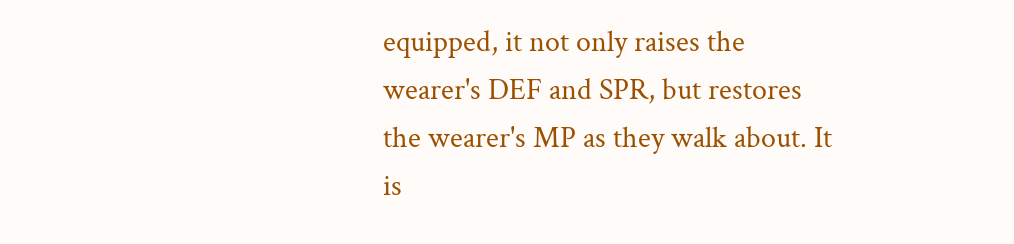equipped, it not only raises the wearer's DEF and SPR, but restores the wearer's MP as they walk about. It is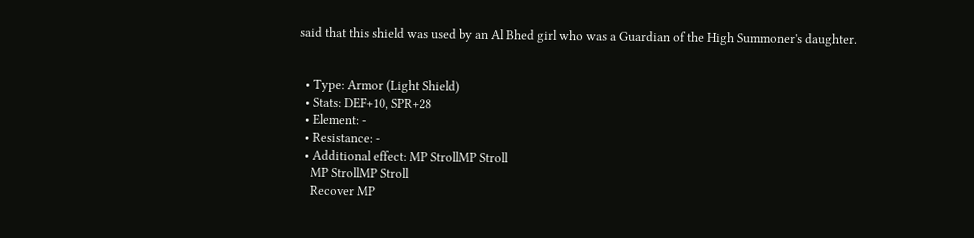said that this shield was used by an Al Bhed girl who was a Guardian of the High Summoner's daughter.


  • Type: Armor (Light Shield)
  • Stats: DEF+10, SPR+28
  • Element: -
  • Resistance: -
  • Additional effect: MP StrollMP Stroll
    MP StrollMP Stroll
    Recover MP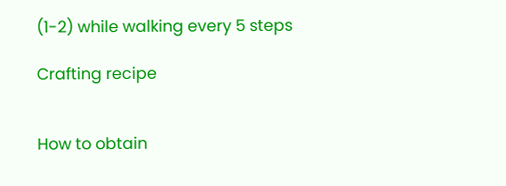(1-2) while walking every 5 steps

Crafting recipe


How to obtain